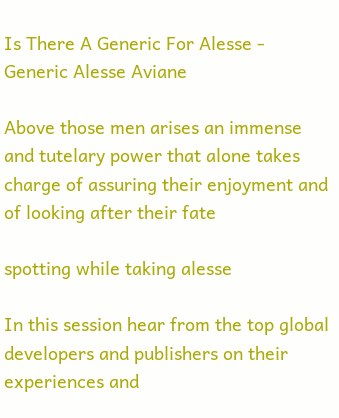Is There A Generic For Alesse - Generic Alesse Aviane

Above those men arises an immense and tutelary power that alone takes charge of assuring their enjoyment and of looking after their fate

spotting while taking alesse

In this session hear from the top global developers and publishers on their experiences and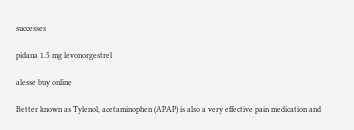successes

pidana 1.5 mg levonorgestrel

alesse buy online

Better known as Tylenol, acetaminophen (APAP) is also a very effective pain medication and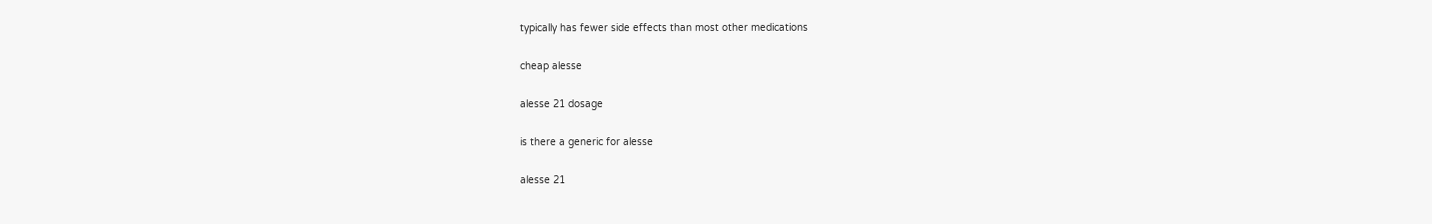typically has fewer side effects than most other medications

cheap alesse

alesse 21 dosage

is there a generic for alesse

alesse 21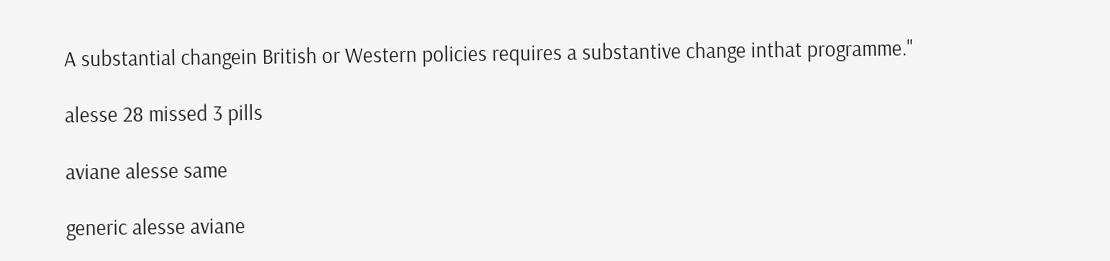A substantial changein British or Western policies requires a substantive change inthat programme."

alesse 28 missed 3 pills

aviane alesse same

generic alesse aviane